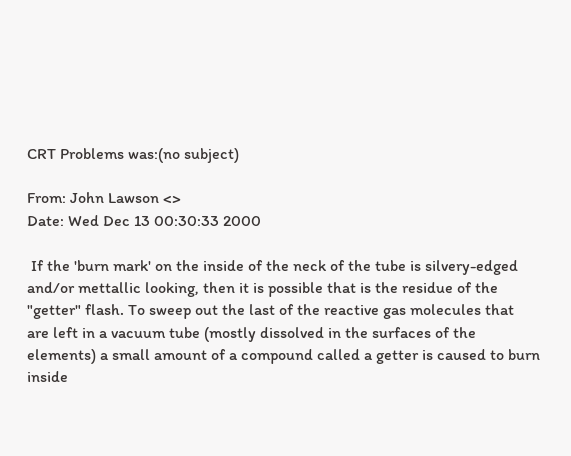CRT Problems was:(no subject)

From: John Lawson <>
Date: Wed Dec 13 00:30:33 2000

 If the 'burn mark' on the inside of the neck of the tube is silvery-edged
and/or mettallic looking, then it is possible that is the residue of the
"getter" flash. To sweep out the last of the reactive gas molecules that
are left in a vacuum tube (mostly dissolved in the surfaces of the
elements) a small amount of a compound called a getter is caused to burn
inside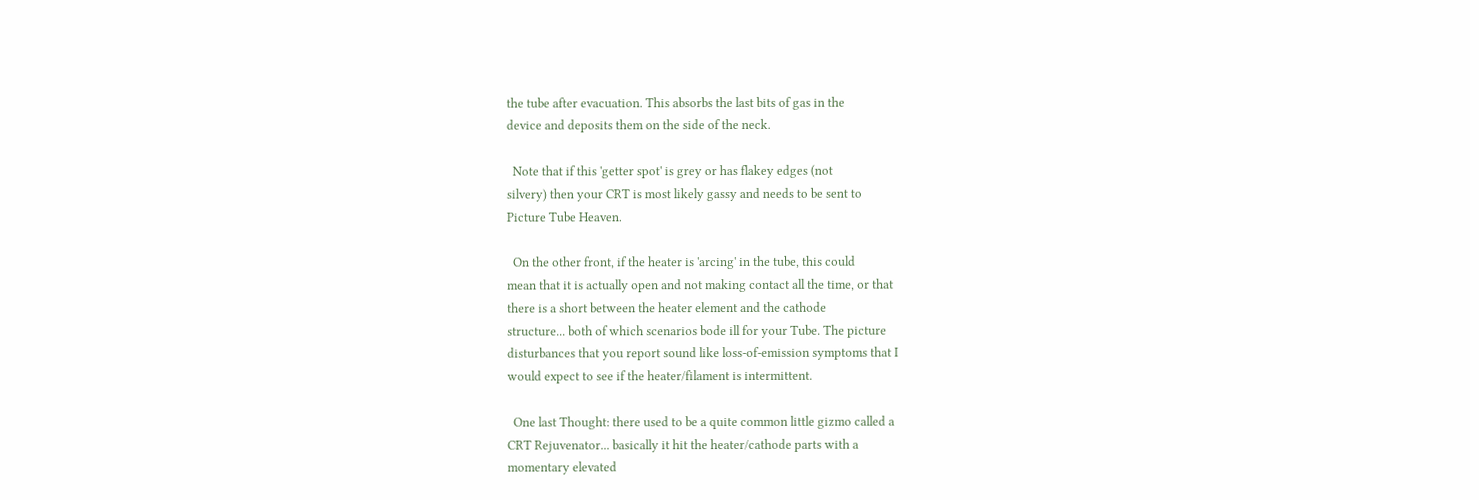the tube after evacuation. This absorbs the last bits of gas in the
device and deposits them on the side of the neck.

  Note that if this 'getter spot' is grey or has flakey edges (not
silvery) then your CRT is most likely gassy and needs to be sent to
Picture Tube Heaven.

  On the other front, if the heater is 'arcing' in the tube, this could
mean that it is actually open and not making contact all the time, or that
there is a short between the heater element and the cathode
structure... both of which scenarios bode ill for your Tube. The picture
disturbances that you report sound like loss-of-emission symptoms that I
would expect to see if the heater/filament is intermittent.

  One last Thought: there used to be a quite common little gizmo called a
CRT Rejuvenator... basically it hit the heater/cathode parts with a
momentary elevated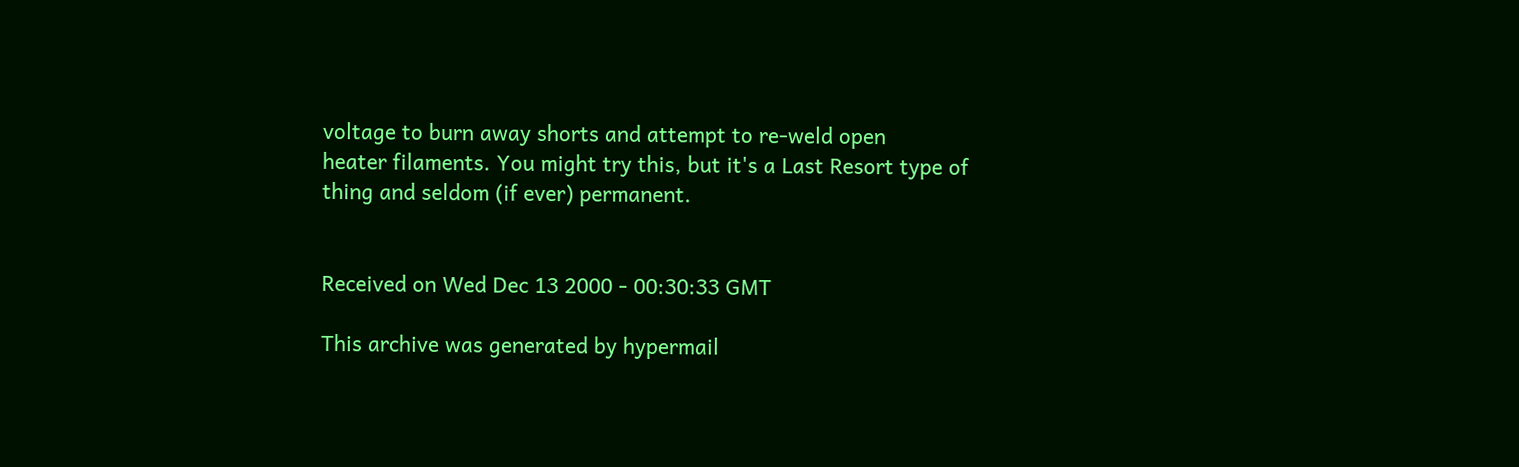voltage to burn away shorts and attempt to re-weld open
heater filaments. You might try this, but it's a Last Resort type of
thing and seldom (if ever) permanent.


Received on Wed Dec 13 2000 - 00:30:33 GMT

This archive was generated by hypermail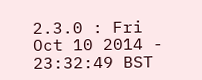2.3.0 : Fri Oct 10 2014 - 23:32:49 BST